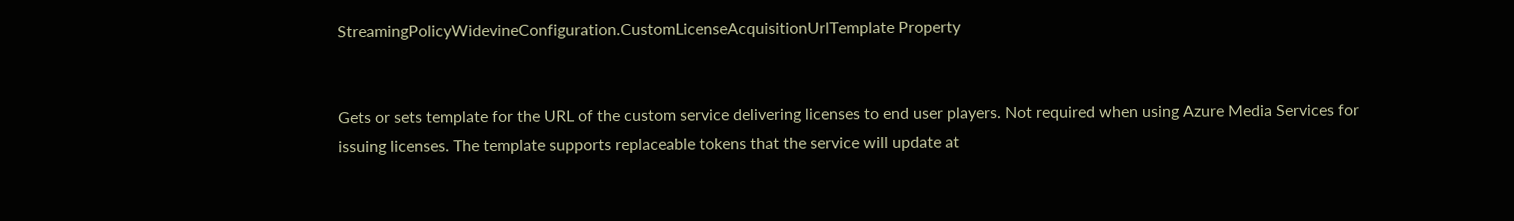StreamingPolicyWidevineConfiguration.CustomLicenseAcquisitionUrlTemplate Property


Gets or sets template for the URL of the custom service delivering licenses to end user players. Not required when using Azure Media Services for issuing licenses. The template supports replaceable tokens that the service will update at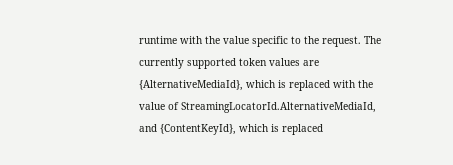runtime with the value specific to the request. The currently supported token values are {AlternativeMediaId}, which is replaced with the value of StreamingLocatorId.AlternativeMediaId, and {ContentKeyId}, which is replaced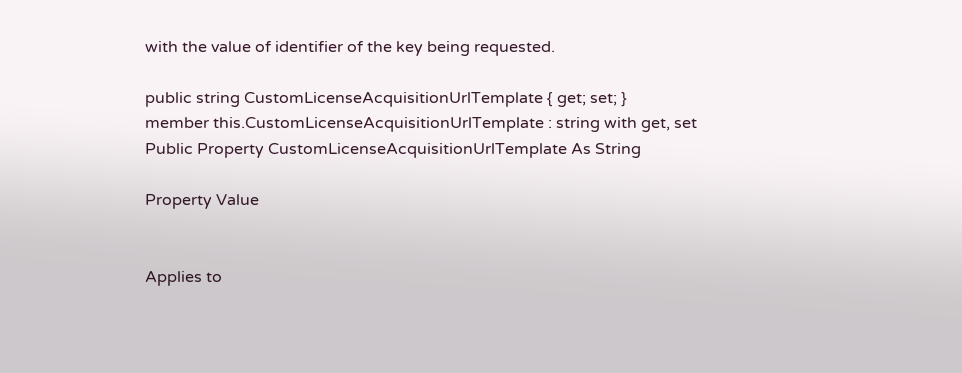with the value of identifier of the key being requested.

public string CustomLicenseAcquisitionUrlTemplate { get; set; }
member this.CustomLicenseAcquisitionUrlTemplate : string with get, set
Public Property CustomLicenseAcquisitionUrlTemplate As String

Property Value


Applies to